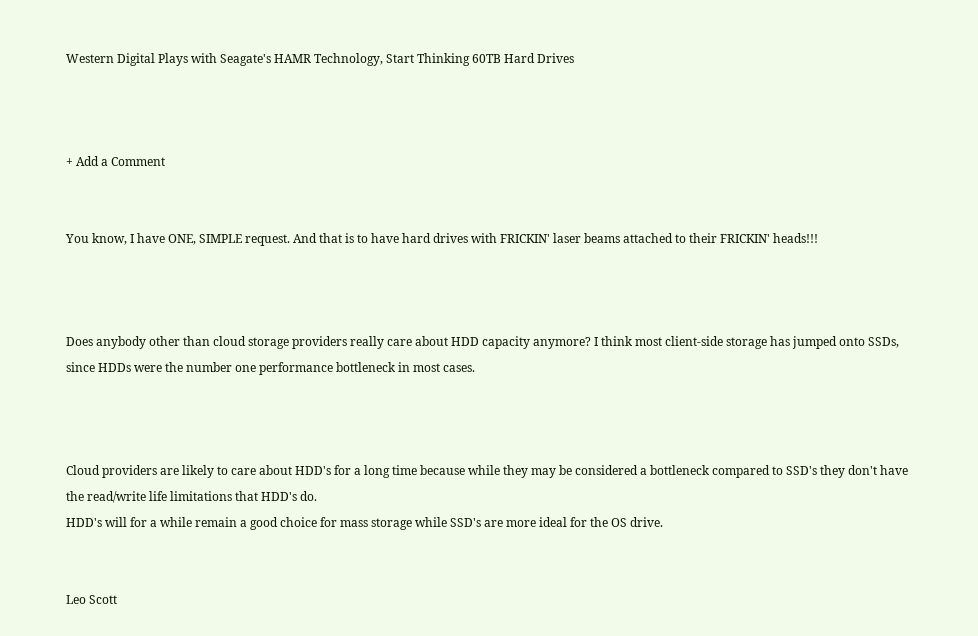Western Digital Plays with Seagate's HAMR Technology, Start Thinking 60TB Hard Drives



+ Add a Comment


You know, I have ONE, SIMPLE request. And that is to have hard drives with FRICKIN' laser beams attached to their FRICKIN' heads!!!



Does anybody other than cloud storage providers really care about HDD capacity anymore? I think most client-side storage has jumped onto SSDs, since HDDs were the number one performance bottleneck in most cases.



Cloud providers are likely to care about HDD's for a long time because while they may be considered a bottleneck compared to SSD's they don't have the read/write life limitations that HDD's do.
HDD's will for a while remain a good choice for mass storage while SSD's are more ideal for the OS drive.


Leo Scott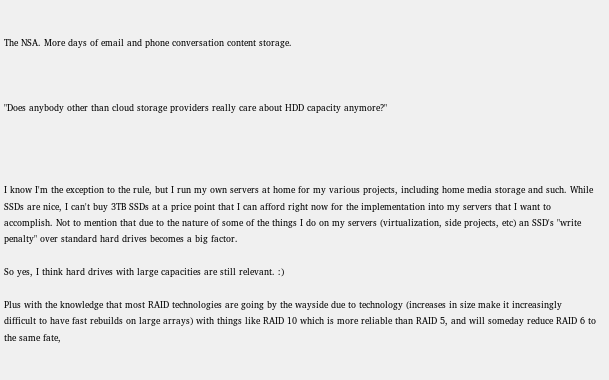The NSA. More days of email and phone conversation content storage.



"Does anybody other than cloud storage providers really care about HDD capacity anymore?"




I know I'm the exception to the rule, but I run my own servers at home for my various projects, including home media storage and such. While SSDs are nice, I can't buy 3TB SSDs at a price point that I can afford right now for the implementation into my servers that I want to accomplish. Not to mention that due to the nature of some of the things I do on my servers (virtualization, side projects, etc) an SSD's "write penalty" over standard hard drives becomes a big factor.

So yes, I think hard drives with large capacities are still relevant. :)

Plus with the knowledge that most RAID technologies are going by the wayside due to technology (increases in size make it increasingly difficult to have fast rebuilds on large arrays) with things like RAID 10 which is more reliable than RAID 5, and will someday reduce RAID 6 to the same fate,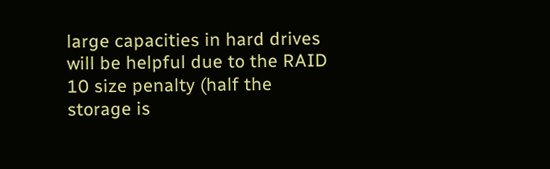large capacities in hard drives will be helpful due to the RAID 10 size penalty (half the storage is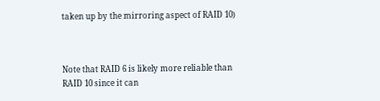taken up by the mirroring aspect of RAID 10)



Note that RAID 6 is likely more reliable than RAID 10 since it can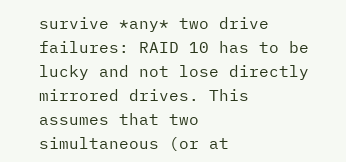survive *any* two drive failures: RAID 10 has to be lucky and not lose directly mirrored drives. This assumes that two simultaneous (or at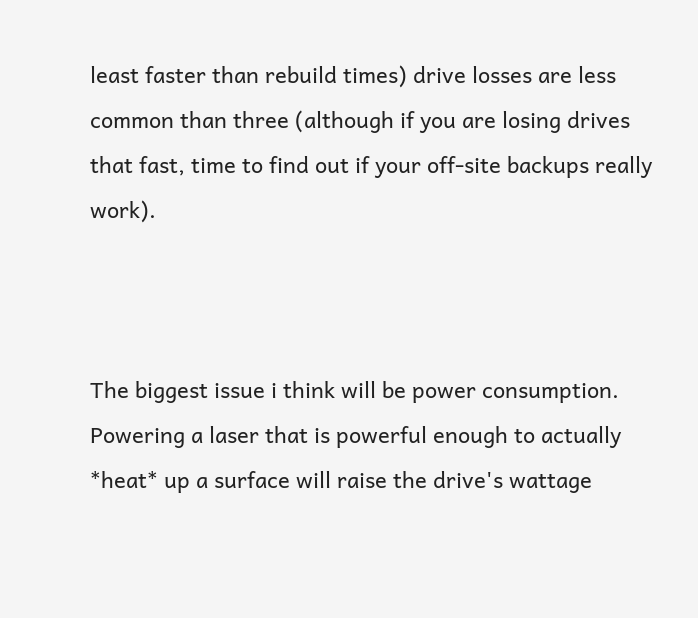least faster than rebuild times) drive losses are less common than three (although if you are losing drives that fast, time to find out if your off-site backups really work).



The biggest issue i think will be power consumption. Powering a laser that is powerful enough to actually *heat* up a surface will raise the drive's wattage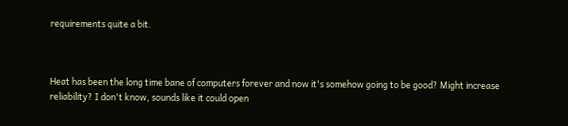requirements quite a bit.



Heat has been the long time bane of computers forever and now it's somehow going to be good? Might increase reliability? I don't know, sounds like it could open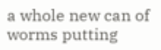a whole new can of worms putting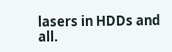lasers in HDDs and all.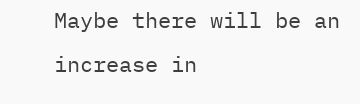Maybe there will be an increase in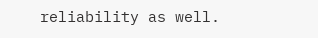reliability as well.